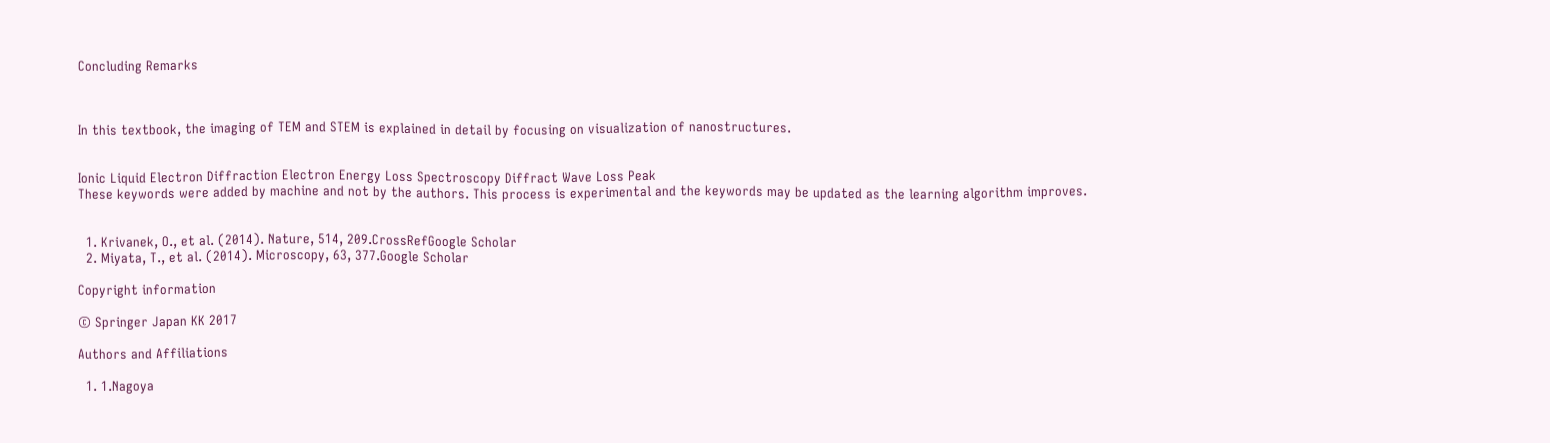Concluding Remarks



In this textbook, the imaging of TEM and STEM is explained in detail by focusing on visualization of nanostructures.


Ionic Liquid Electron Diffraction Electron Energy Loss Spectroscopy Diffract Wave Loss Peak
These keywords were added by machine and not by the authors. This process is experimental and the keywords may be updated as the learning algorithm improves.


  1. Krivanek, O., et al. (2014). Nature, 514, 209.CrossRefGoogle Scholar
  2. Miyata, T., et al. (2014). Microscopy, 63, 377.Google Scholar

Copyright information

© Springer Japan KK 2017

Authors and Affiliations

  1. 1.Nagoya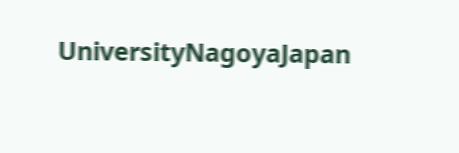UniversityNagoyaJapan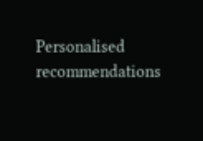Personalised recommendations